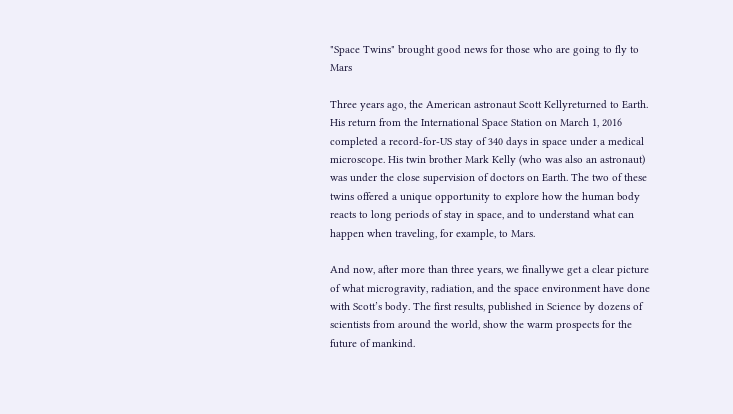"Space Twins" brought good news for those who are going to fly to Mars

Three years ago, the American astronaut Scott Kellyreturned to Earth. His return from the International Space Station on March 1, 2016 completed a record-for-US stay of 340 days in space under a medical microscope. His twin brother Mark Kelly (who was also an astronaut) was under the close supervision of doctors on Earth. The two of these twins offered a unique opportunity to explore how the human body reacts to long periods of stay in space, and to understand what can happen when traveling, for example, to Mars.

And now, after more than three years, we finallywe get a clear picture of what microgravity, radiation, and the space environment have done with Scott’s body. The first results, published in Science by dozens of scientists from around the world, show the warm prospects for the future of mankind.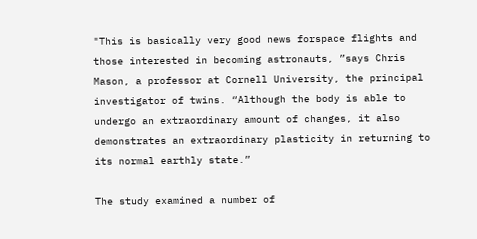"This is basically very good news forspace flights and those interested in becoming astronauts, ”says Chris Mason, a professor at Cornell University, the principal investigator of twins. “Although the body is able to undergo an extraordinary amount of changes, it also demonstrates an extraordinary plasticity in returning to its normal earthly state.”

The study examined a number of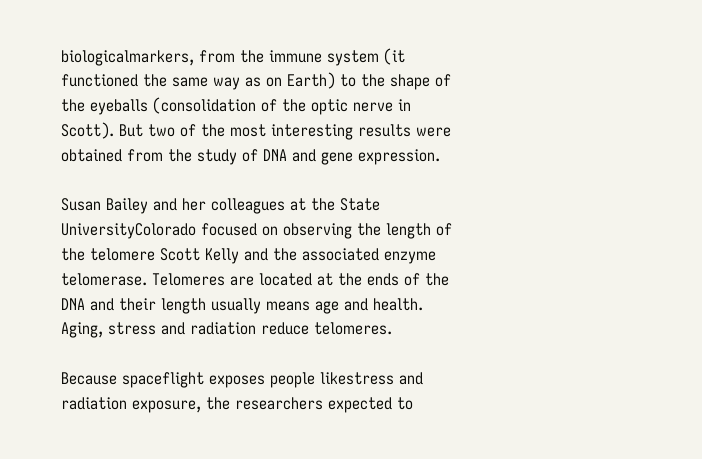biologicalmarkers, from the immune system (it functioned the same way as on Earth) to the shape of the eyeballs (consolidation of the optic nerve in Scott). But two of the most interesting results were obtained from the study of DNA and gene expression.

Susan Bailey and her colleagues at the State UniversityColorado focused on observing the length of the telomere Scott Kelly and the associated enzyme telomerase. Telomeres are located at the ends of the DNA and their length usually means age and health. Aging, stress and radiation reduce telomeres.

Because spaceflight exposes people likestress and radiation exposure, the researchers expected to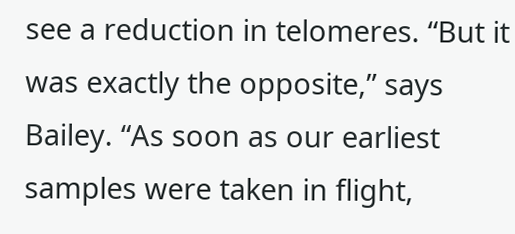see a reduction in telomeres. “But it was exactly the opposite,” says Bailey. “As soon as our earliest samples were taken in flight,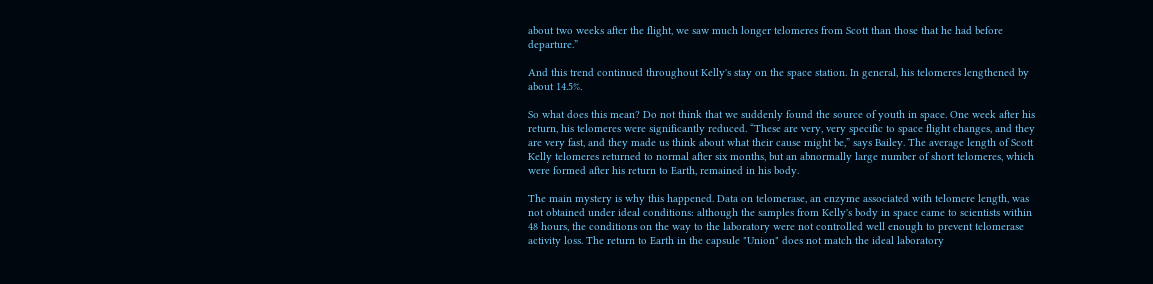about two weeks after the flight, we saw much longer telomeres from Scott than those that he had before departure.”

And this trend continued throughout Kelly's stay on the space station. In general, his telomeres lengthened by about 14.5%.

So what does this mean? Do not think that we suddenly found the source of youth in space. One week after his return, his telomeres were significantly reduced. “These are very, very specific to space flight changes, and they are very fast, and they made us think about what their cause might be,” says Bailey. The average length of Scott Kelly telomeres returned to normal after six months, but an abnormally large number of short telomeres, which were formed after his return to Earth, remained in his body.

The main mystery is why this happened. Data on telomerase, an enzyme associated with telomere length, was not obtained under ideal conditions: although the samples from Kelly's body in space came to scientists within 48 hours, the conditions on the way to the laboratory were not controlled well enough to prevent telomerase activity loss. The return to Earth in the capsule "Union" does not match the ideal laboratory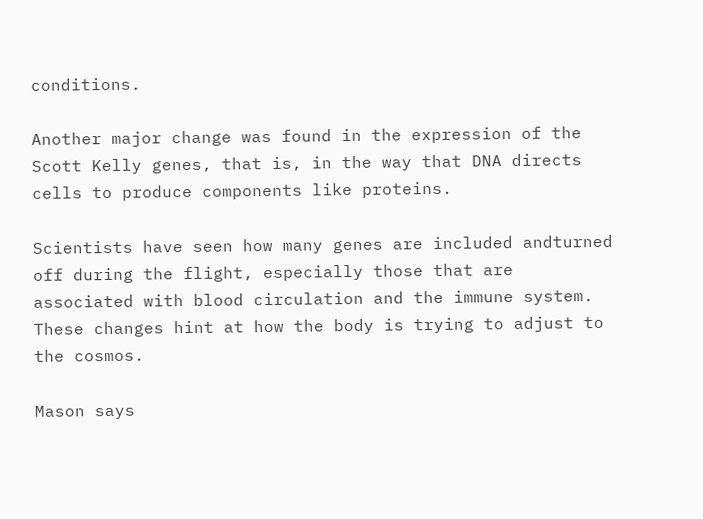conditions.

Another major change was found in the expression of the Scott Kelly genes, that is, in the way that DNA directs cells to produce components like proteins.

Scientists have seen how many genes are included andturned off during the flight, especially those that are associated with blood circulation and the immune system. These changes hint at how the body is trying to adjust to the cosmos.

Mason says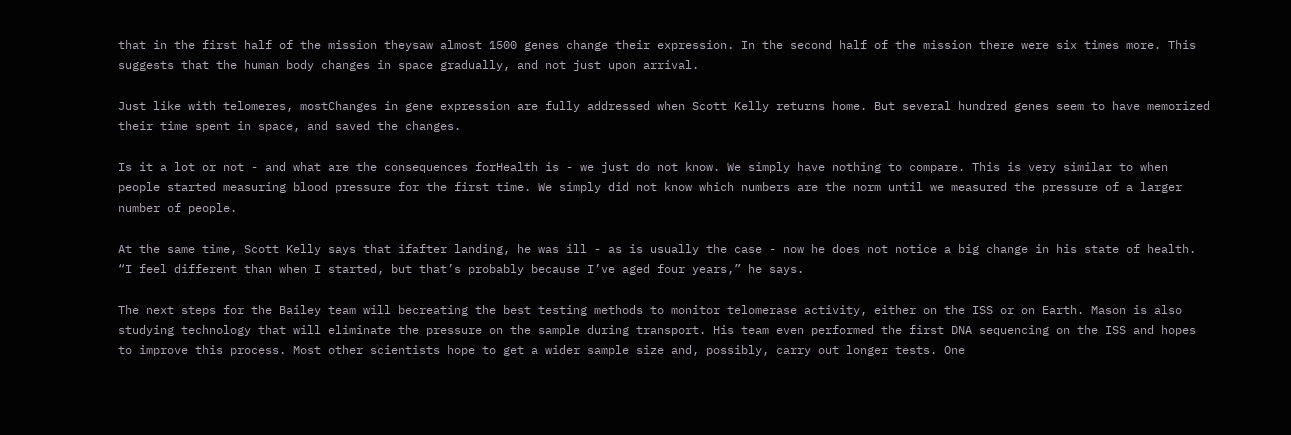that in the first half of the mission theysaw almost 1500 genes change their expression. In the second half of the mission there were six times more. This suggests that the human body changes in space gradually, and not just upon arrival.

Just like with telomeres, mostChanges in gene expression are fully addressed when Scott Kelly returns home. But several hundred genes seem to have memorized their time spent in space, and saved the changes.

Is it a lot or not - and what are the consequences forHealth is - we just do not know. We simply have nothing to compare. This is very similar to when people started measuring blood pressure for the first time. We simply did not know which numbers are the norm until we measured the pressure of a larger number of people.

At the same time, Scott Kelly says that ifafter landing, he was ill - as is usually the case - now he does not notice a big change in his state of health. “I feel different than when I started, but that’s probably because I’ve aged four years,” he says.

The next steps for the Bailey team will becreating the best testing methods to monitor telomerase activity, either on the ISS or on Earth. Mason is also studying technology that will eliminate the pressure on the sample during transport. His team even performed the first DNA sequencing on the ISS and hopes to improve this process. Most other scientists hope to get a wider sample size and, possibly, carry out longer tests. One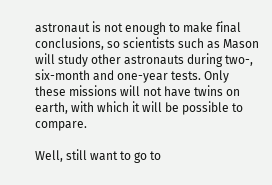astronaut is not enough to make final conclusions, so scientists such as Mason will study other astronauts during two-, six-month and one-year tests. Only these missions will not have twins on earth, with which it will be possible to compare.

Well, still want to go to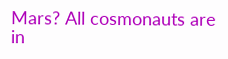Mars? All cosmonauts are in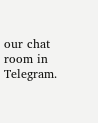our chat room in Telegram.